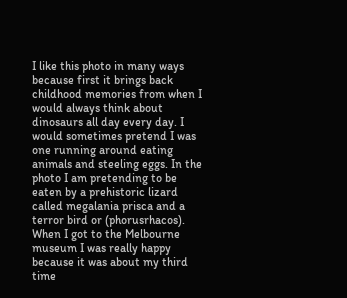I like this photo in many ways because first it brings back childhood memories from when I would always think about dinosaurs all day every day. I would sometimes pretend I was one running around eating animals and steeling eggs. In the photo I am pretending to be eaten by a prehistoric lizard called megalania prisca and a terror bird or (phorusrhacos). When I got to the Melbourne museum I was really happy because it was about my third time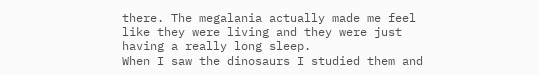there. The megalania actually made me feel like they were living and they were just having a really long sleep.
When I saw the dinosaurs I studied them and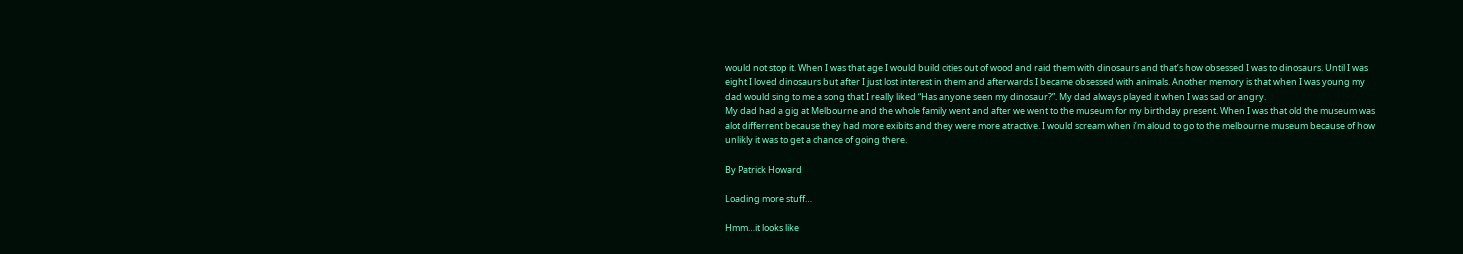would not stop it. When I was that age I would build cities out of wood and raid them with dinosaurs and that’s how obsessed I was to dinosaurs. Until I was eight I loved dinosaurs but after I just lost interest in them and afterwards I became obsessed with animals. Another memory is that when I was young my dad would sing to me a song that I really liked “Has anyone seen my dinosaur?”. My dad always played it when I was sad or angry.
My dad had a gig at Melbourne and the whole family went and after we went to the museum for my birthday present. When I was that old the museum was alot differrent because they had more exibits and they were more atractive. I would scream when i’m aloud to go to the melbourne museum because of how unlikly it was to get a chance of going there.

By Patrick Howard

Loading more stuff…

Hmm…it looks like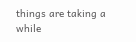things are taking a while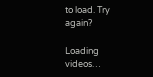to load. Try again?

Loading videos…